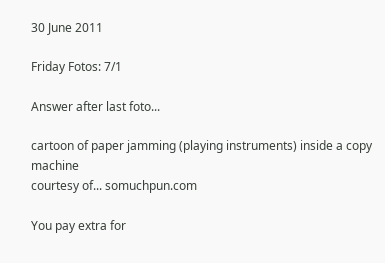30 June 2011

Friday Fotos: 7/1

Answer after last foto...

cartoon of paper jamming (playing instruments) inside a copy machine
courtesy of... somuchpun.com

You pay extra for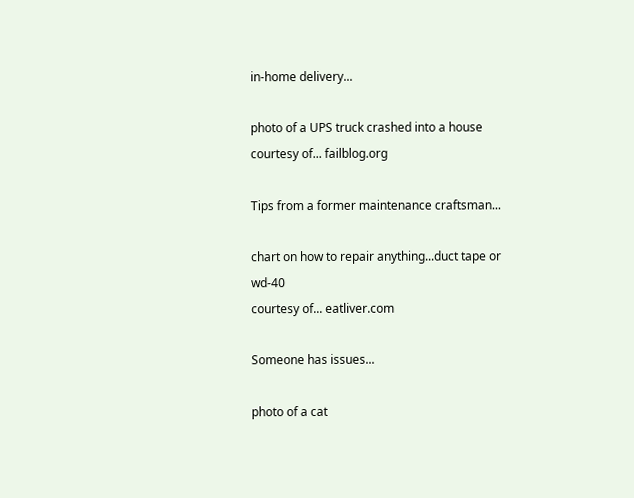in-home delivery...

photo of a UPS truck crashed into a house
courtesy of... failblog.org

Tips from a former maintenance craftsman...

chart on how to repair anything...duct tape or wd-40
courtesy of... eatliver.com

Someone has issues...

photo of a cat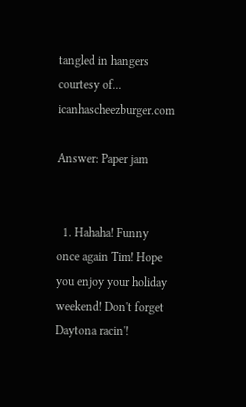tangled in hangers
courtesy of... icanhascheezburger.com

Answer: Paper jam


  1. Hahaha! Funny once again Tim! Hope you enjoy your holiday weekend! Don't forget Daytona racin'!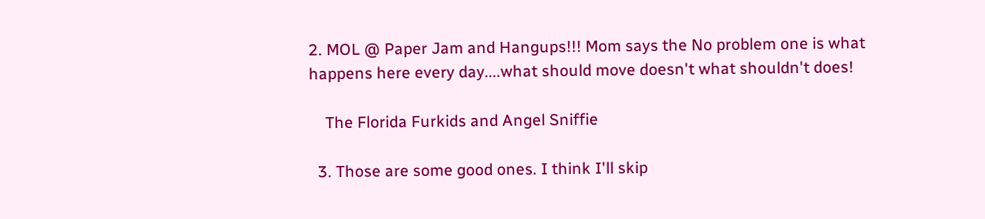2. MOL @ Paper Jam and Hangups!!! Mom says the No problem one is what happens here every day....what should move doesn't what shouldn't does!

    The Florida Furkids and Angel Sniffie

  3. Those are some good ones. I think I'll skip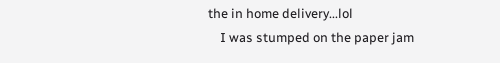the in home delivery...lol
    I was stumped on the paper jam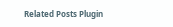Related Posts Plugin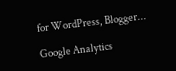for WordPress, Blogger...

Google Analytics